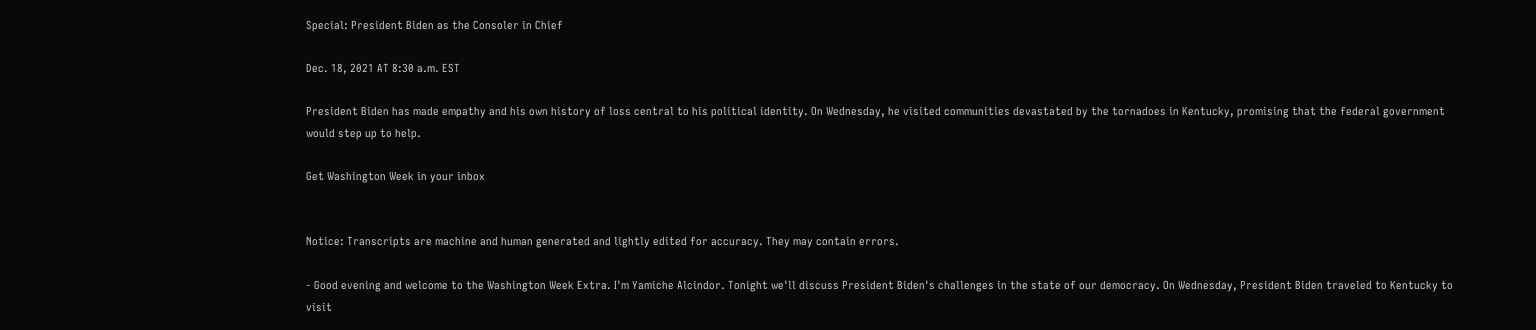Special: President Biden as the Consoler in Chief

Dec. 18, 2021 AT 8:30 a.m. EST

President Biden has made empathy and his own history of loss central to his political identity. On Wednesday, he visited communities devastated by the tornadoes in Kentucky, promising that the federal government would step up to help.

Get Washington Week in your inbox


Notice: Transcripts are machine and human generated and lightly edited for accuracy. They may contain errors.

- Good evening and welcome to the Washington Week Extra. I'm Yamiche Alcindor. Tonight we'll discuss President Biden's challenges in the state of our democracy. On Wednesday, President Biden traveled to Kentucky to visit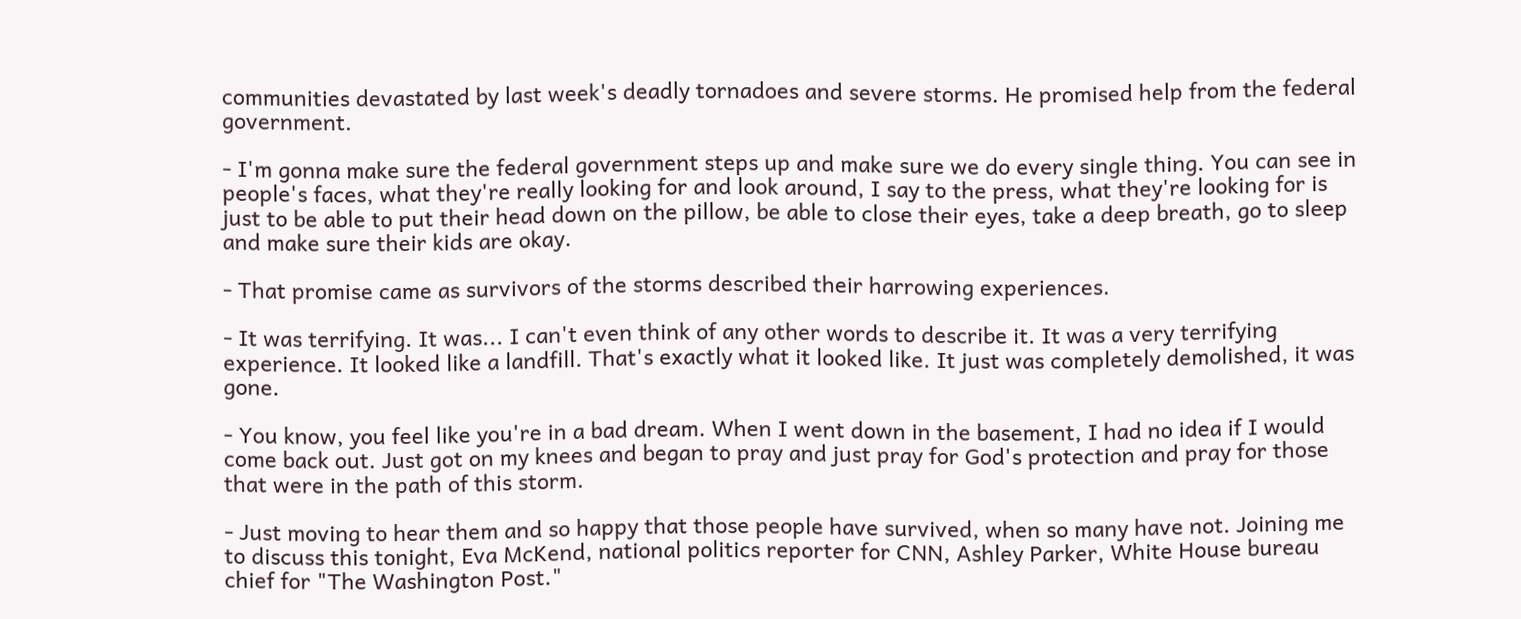communities devastated by last week's deadly tornadoes and severe storms. He promised help from the federal government.

- I'm gonna make sure the federal government steps up and make sure we do every single thing. You can see in people's faces, what they're really looking for and look around, I say to the press, what they're looking for is just to be able to put their head down on the pillow, be able to close their eyes, take a deep breath, go to sleep and make sure their kids are okay.

- That promise came as survivors of the storms described their harrowing experiences.

- It was terrifying. It was... I can't even think of any other words to describe it. It was a very terrifying experience. It looked like a landfill. That's exactly what it looked like. It just was completely demolished, it was gone.

- You know, you feel like you're in a bad dream. When I went down in the basement, I had no idea if I would come back out. Just got on my knees and began to pray and just pray for God's protection and pray for those that were in the path of this storm.

- Just moving to hear them and so happy that those people have survived, when so many have not. Joining me to discuss this tonight, Eva McKend, national politics reporter for CNN, Ashley Parker, White House bureau chief for "The Washington Post."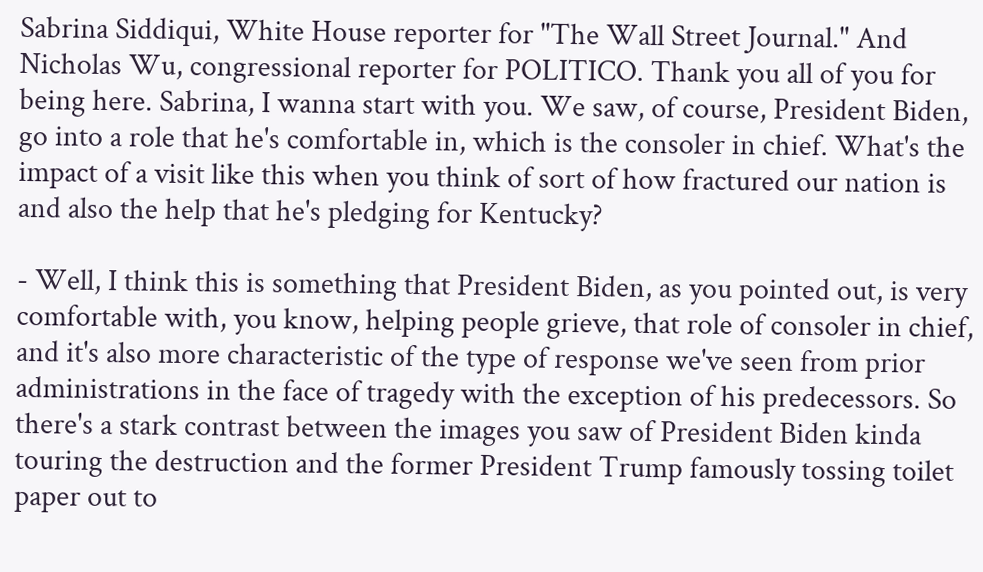Sabrina Siddiqui, White House reporter for "The Wall Street Journal." And Nicholas Wu, congressional reporter for POLITICO. Thank you all of you for being here. Sabrina, I wanna start with you. We saw, of course, President Biden, go into a role that he's comfortable in, which is the consoler in chief. What's the impact of a visit like this when you think of sort of how fractured our nation is and also the help that he's pledging for Kentucky?

- Well, I think this is something that President Biden, as you pointed out, is very comfortable with, you know, helping people grieve, that role of consoler in chief, and it's also more characteristic of the type of response we've seen from prior administrations in the face of tragedy with the exception of his predecessors. So there's a stark contrast between the images you saw of President Biden kinda touring the destruction and the former President Trump famously tossing toilet paper out to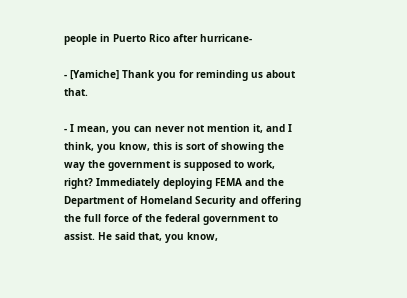people in Puerto Rico after hurricane-

- [Yamiche] Thank you for reminding us about that.

- I mean, you can never not mention it, and I think, you know, this is sort of showing the way the government is supposed to work, right? Immediately deploying FEMA and the Department of Homeland Security and offering the full force of the federal government to assist. He said that, you know,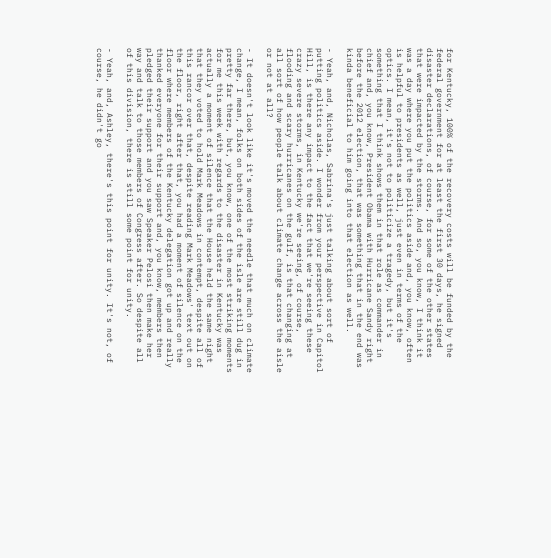for Kentucky, 100% of the recovery costs will be funded by the federal government for at least the first 30 days, he signed disaster declarations, of course, for some of the other states that were impacted by the storms. And so, you know, I think it was a day where you put the politics aside and, you know, often is helpful to presidents as well, just even in terms of the optics. I mean, it's not to politicize a tragedy, but it's something that I think shows them in that role as commander in chief and, you know, President Obama with Hurricane Sandy right before the 2012 election, that was something that in the end was kinda beneficial to him going into that election as well.

- Yeah, and, Nicholas, Sabrina's just talking about sort of putting politics aside. I wonder from your perspective in Capitol Hill, is there any impact to the fact that we're seeing these crazy severe storms, in Kentucky we're seeing, of course, flooding and scary hurricanes on the gulf, is that changing at all sort of how people talk about climate change across the aisle or not at all?

- It doesn't look like it's moved the needle that much on climate change, I mean, folks on both sides of the isle are still dug in pretty far there, but, you know, one of the most striking moments for me this week with regards to the disaster in Kentucky was actually a moment of silence that the House held the same night that they voted to hold Mark Meadows in contempt, despite all of this rancor over that, despite reading Mark Meadows' text out on the floor, right after that, you had a moment of silence on the floor where members of the Kentucky delegation got up and really thanked everyone for their support and, you know, members then pledged their support and you saw Speaker Pelosi then make her way and talk to those members of Congress after. So despite all of this division, there is still some point for unity.

- Yeah, and, Ashley, there's this point for unity. It's not, of course, he didn't go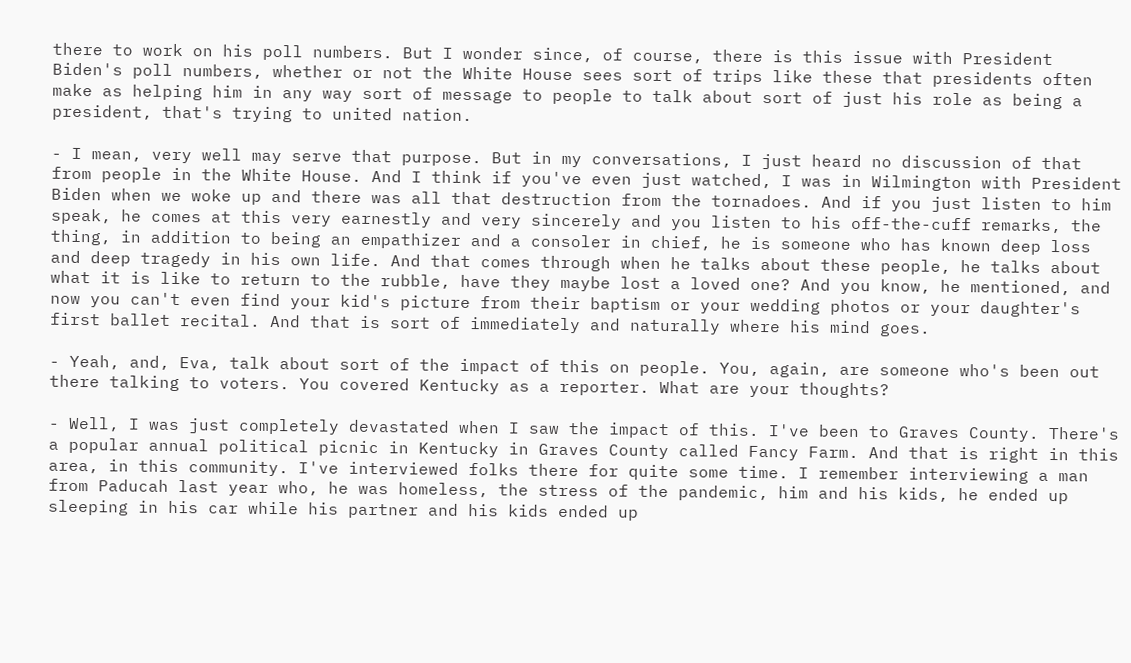there to work on his poll numbers. But I wonder since, of course, there is this issue with President Biden's poll numbers, whether or not the White House sees sort of trips like these that presidents often make as helping him in any way sort of message to people to talk about sort of just his role as being a president, that's trying to united nation.

- I mean, very well may serve that purpose. But in my conversations, I just heard no discussion of that from people in the White House. And I think if you've even just watched, I was in Wilmington with President Biden when we woke up and there was all that destruction from the tornadoes. And if you just listen to him speak, he comes at this very earnestly and very sincerely and you listen to his off-the-cuff remarks, the thing, in addition to being an empathizer and a consoler in chief, he is someone who has known deep loss and deep tragedy in his own life. And that comes through when he talks about these people, he talks about what it is like to return to the rubble, have they maybe lost a loved one? And you know, he mentioned, and now you can't even find your kid's picture from their baptism or your wedding photos or your daughter's first ballet recital. And that is sort of immediately and naturally where his mind goes.

- Yeah, and, Eva, talk about sort of the impact of this on people. You, again, are someone who's been out there talking to voters. You covered Kentucky as a reporter. What are your thoughts?

- Well, I was just completely devastated when I saw the impact of this. I've been to Graves County. There's a popular annual political picnic in Kentucky in Graves County called Fancy Farm. And that is right in this area, in this community. I've interviewed folks there for quite some time. I remember interviewing a man from Paducah last year who, he was homeless, the stress of the pandemic, him and his kids, he ended up sleeping in his car while his partner and his kids ended up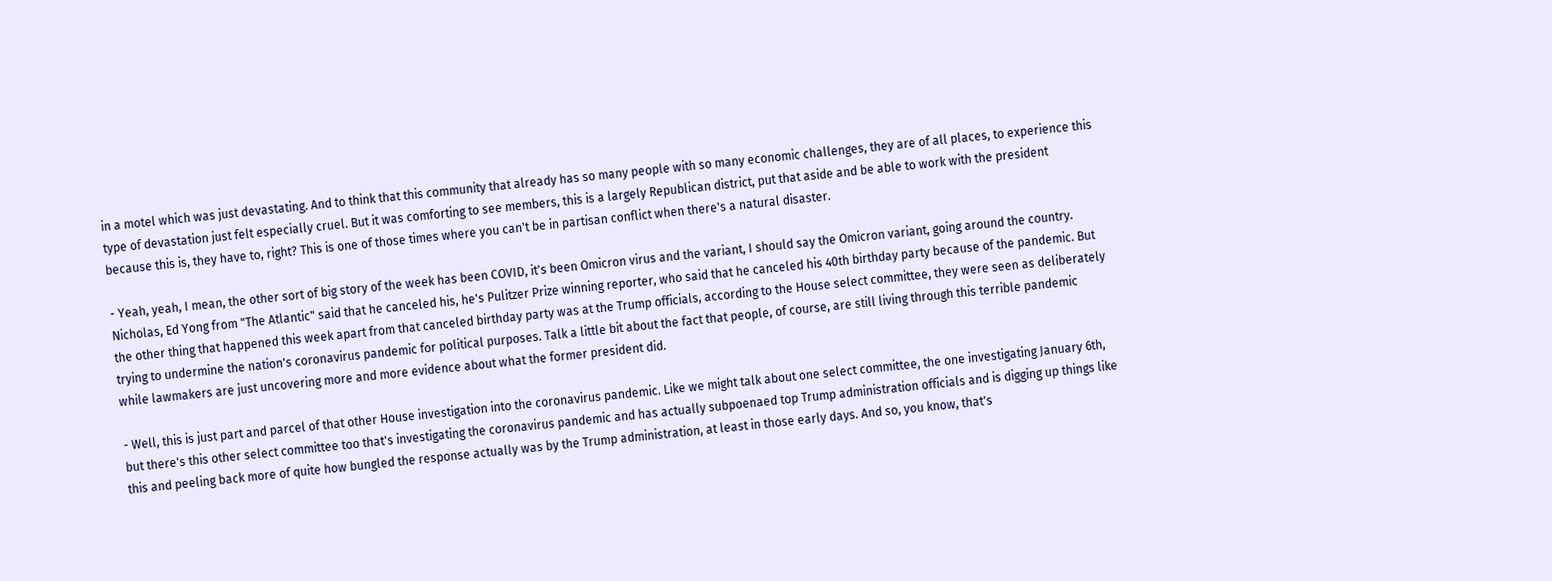in a motel which was just devastating. And to think that this community that already has so many people with so many economic challenges, they are of all places, to experience this type of devastation just felt especially cruel. But it was comforting to see members, this is a largely Republican district, put that aside and be able to work with the president because this is, they have to, right? This is one of those times where you can't be in partisan conflict when there's a natural disaster.

- Yeah, yeah, I mean, the other sort of big story of the week has been COVID, it's been Omicron virus and the variant, I should say the Omicron variant, going around the country. Nicholas, Ed Yong from "The Atlantic" said that he canceled his, he's Pulitzer Prize winning reporter, who said that he canceled his 40th birthday party because of the pandemic. But the other thing that happened this week apart from that canceled birthday party was at the Trump officials, according to the House select committee, they were seen as deliberately trying to undermine the nation's coronavirus pandemic for political purposes. Talk a little bit about the fact that people, of course, are still living through this terrible pandemic while lawmakers are just uncovering more and more evidence about what the former president did.

- Well, this is just part and parcel of that other House investigation into the coronavirus pandemic. Like we might talk about one select committee, the one investigating January 6th, but there's this other select committee too that's investigating the coronavirus pandemic and has actually subpoenaed top Trump administration officials and is digging up things like this and peeling back more of quite how bungled the response actually was by the Trump administration, at least in those early days. And so, you know, that's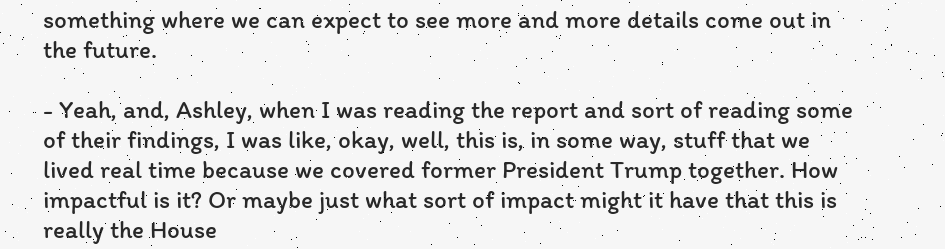something where we can expect to see more and more details come out in the future.

- Yeah, and, Ashley, when I was reading the report and sort of reading some of their findings, I was like, okay, well, this is, in some way, stuff that we lived real time because we covered former President Trump together. How impactful is it? Or maybe just what sort of impact might it have that this is really the House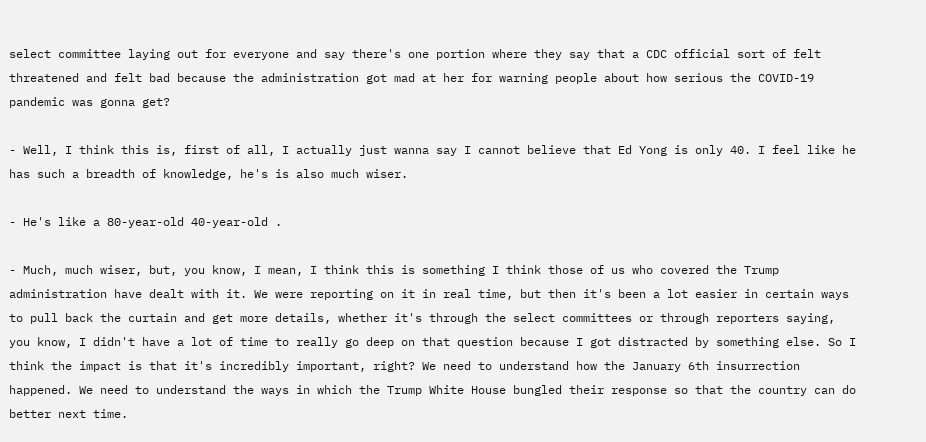select committee laying out for everyone and say there's one portion where they say that a CDC official sort of felt threatened and felt bad because the administration got mad at her for warning people about how serious the COVID-19 pandemic was gonna get?

- Well, I think this is, first of all, I actually just wanna say I cannot believe that Ed Yong is only 40. I feel like he has such a breadth of knowledge, he's is also much wiser.

- He's like a 80-year-old 40-year-old .

- Much, much wiser, but, you know, I mean, I think this is something I think those of us who covered the Trump administration have dealt with it. We were reporting on it in real time, but then it's been a lot easier in certain ways to pull back the curtain and get more details, whether it's through the select committees or through reporters saying, you know, I didn't have a lot of time to really go deep on that question because I got distracted by something else. So I think the impact is that it's incredibly important, right? We need to understand how the January 6th insurrection happened. We need to understand the ways in which the Trump White House bungled their response so that the country can do better next time.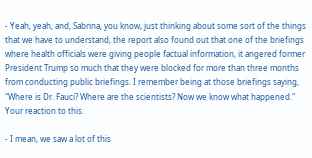- Yeah, yeah, and, Sabrina, you know, just thinking about some sort of the things that we have to understand, the report also found out that one of the briefings where health officials were giving people factual information, it angered former President Trump so much that they were blocked for more than three months from conducting public briefings. I remember being at those briefings saying, "Where is Dr. Fauci? Where are the scientists? Now we know what happened." Your reaction to this.

- I mean, we saw a lot of this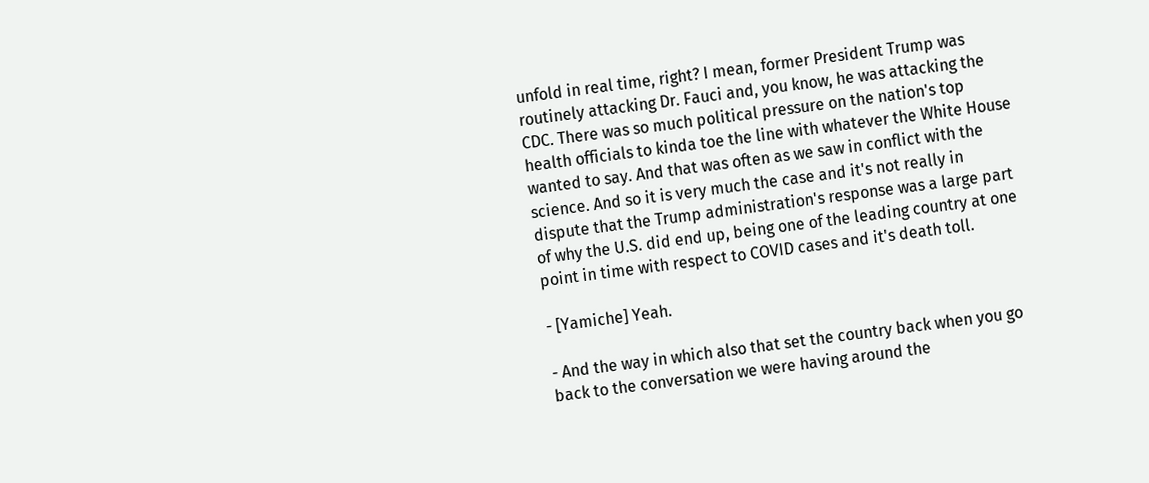unfold in real time, right? I mean, former President Trump was routinely attacking Dr. Fauci and, you know, he was attacking the CDC. There was so much political pressure on the nation's top health officials to kinda toe the line with whatever the White House wanted to say. And that was often as we saw in conflict with the science. And so it is very much the case and it's not really in dispute that the Trump administration's response was a large part of why the U.S. did end up, being one of the leading country at one point in time with respect to COVID cases and it's death toll.

- [Yamiche] Yeah.

- And the way in which also that set the country back when you go back to the conversation we were having around the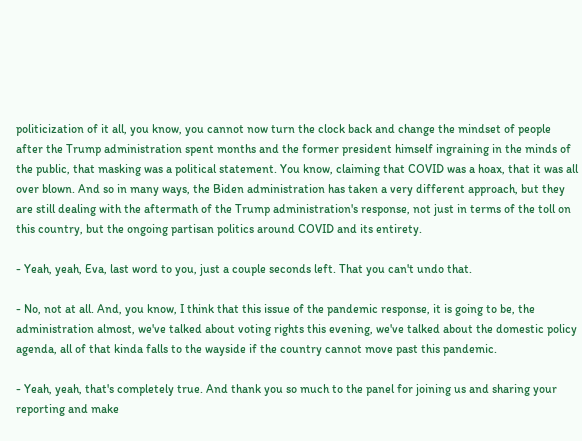politicization of it all, you know, you cannot now turn the clock back and change the mindset of people after the Trump administration spent months and the former president himself ingraining in the minds of the public, that masking was a political statement. You know, claiming that COVID was a hoax, that it was all over blown. And so in many ways, the Biden administration has taken a very different approach, but they are still dealing with the aftermath of the Trump administration's response, not just in terms of the toll on this country, but the ongoing partisan politics around COVID and its entirety.

- Yeah, yeah, Eva, last word to you, just a couple seconds left. That you can't undo that.

- No, not at all. And, you know, I think that this issue of the pandemic response, it is going to be, the administration almost, we've talked about voting rights this evening, we've talked about the domestic policy agenda, all of that kinda falls to the wayside if the country cannot move past this pandemic.

- Yeah, yeah, that's completely true. And thank you so much to the panel for joining us and sharing your reporting and make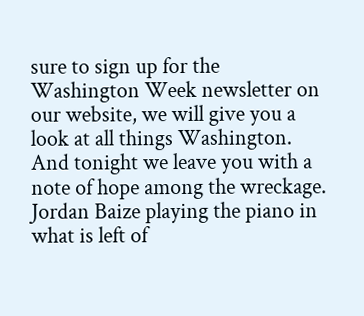sure to sign up for the Washington Week newsletter on our website, we will give you a look at all things Washington. And tonight we leave you with a note of hope among the wreckage. Jordan Baize playing the piano in what is left of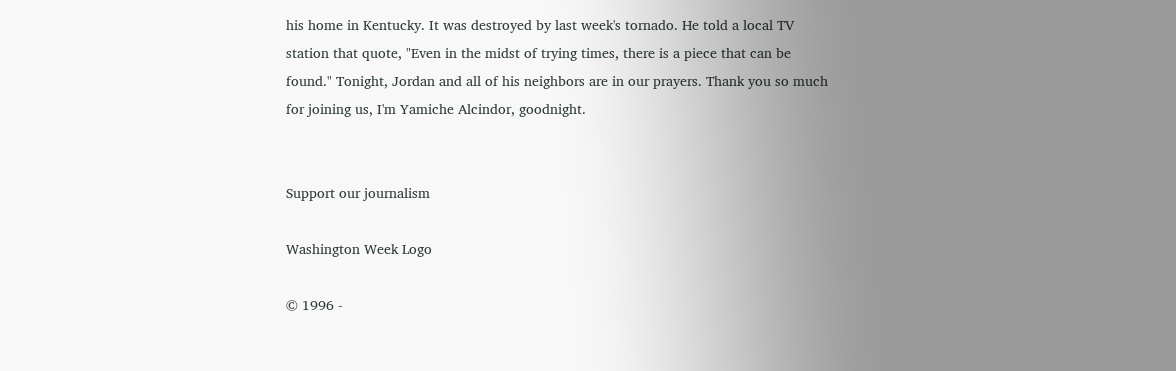his home in Kentucky. It was destroyed by last week's tornado. He told a local TV station that quote, "Even in the midst of trying times, there is a piece that can be found." Tonight, Jordan and all of his neighbors are in our prayers. Thank you so much for joining us, I'm Yamiche Alcindor, goodnight.


Support our journalism

Washington Week Logo

© 1996 -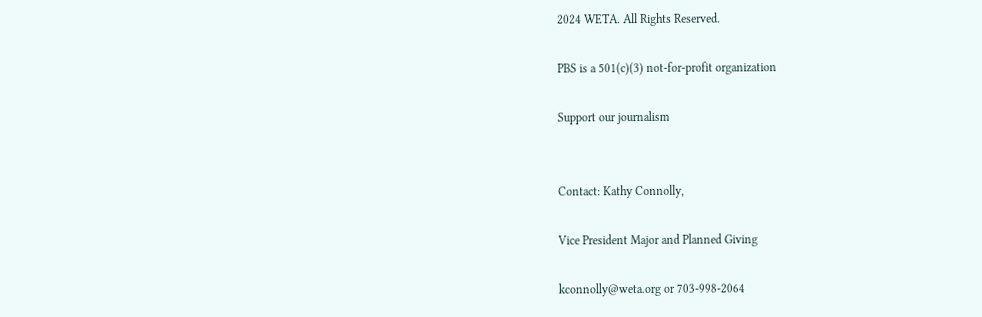2024 WETA. All Rights Reserved.

PBS is a 501(c)(3) not-for-profit organization

Support our journalism


Contact: Kathy Connolly,

Vice President Major and Planned Giving

kconnolly@weta.org or 703-998-2064